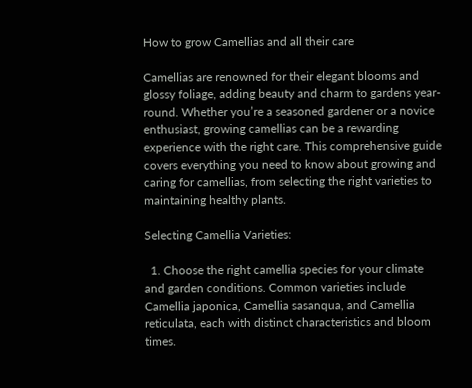How to grow Camellias and all their care

Camellias are renowned for their elegant blooms and glossy foliage, adding beauty and charm to gardens year-round. Whether you’re a seasoned gardener or a novice enthusiast, growing camellias can be a rewarding experience with the right care. This comprehensive guide covers everything you need to know about growing and caring for camellias, from selecting the right varieties to maintaining healthy plants.

Selecting Camellia Varieties:

  1. Choose the right camellia species for your climate and garden conditions. Common varieties include Camellia japonica, Camellia sasanqua, and Camellia reticulata, each with distinct characteristics and bloom times.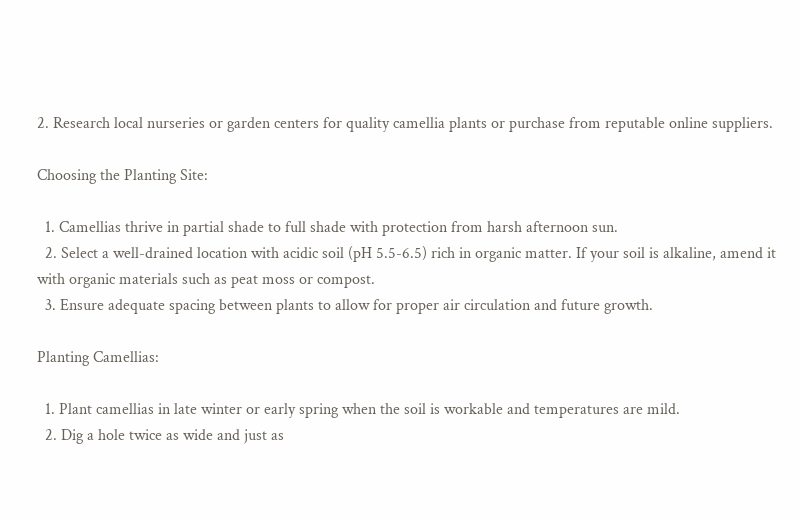2. Research local nurseries or garden centers for quality camellia plants or purchase from reputable online suppliers.

Choosing the Planting Site:

  1. Camellias thrive in partial shade to full shade with protection from harsh afternoon sun.
  2. Select a well-drained location with acidic soil (pH 5.5-6.5) rich in organic matter. If your soil is alkaline, amend it with organic materials such as peat moss or compost.
  3. Ensure adequate spacing between plants to allow for proper air circulation and future growth.

Planting Camellias:

  1. Plant camellias in late winter or early spring when the soil is workable and temperatures are mild.
  2. Dig a hole twice as wide and just as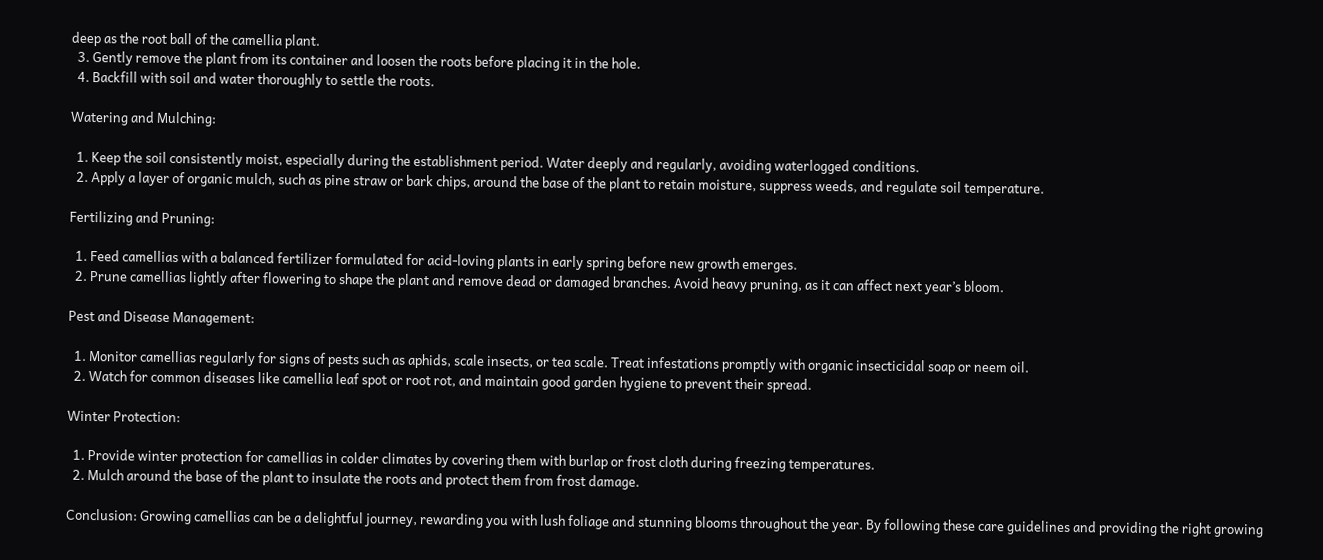deep as the root ball of the camellia plant.
  3. Gently remove the plant from its container and loosen the roots before placing it in the hole.
  4. Backfill with soil and water thoroughly to settle the roots.

Watering and Mulching:

  1. Keep the soil consistently moist, especially during the establishment period. Water deeply and regularly, avoiding waterlogged conditions.
  2. Apply a layer of organic mulch, such as pine straw or bark chips, around the base of the plant to retain moisture, suppress weeds, and regulate soil temperature.

Fertilizing and Pruning:

  1. Feed camellias with a balanced fertilizer formulated for acid-loving plants in early spring before new growth emerges.
  2. Prune camellias lightly after flowering to shape the plant and remove dead or damaged branches. Avoid heavy pruning, as it can affect next year’s bloom.

Pest and Disease Management:

  1. Monitor camellias regularly for signs of pests such as aphids, scale insects, or tea scale. Treat infestations promptly with organic insecticidal soap or neem oil.
  2. Watch for common diseases like camellia leaf spot or root rot, and maintain good garden hygiene to prevent their spread.

Winter Protection:

  1. Provide winter protection for camellias in colder climates by covering them with burlap or frost cloth during freezing temperatures.
  2. Mulch around the base of the plant to insulate the roots and protect them from frost damage.

Conclusion: Growing camellias can be a delightful journey, rewarding you with lush foliage and stunning blooms throughout the year. By following these care guidelines and providing the right growing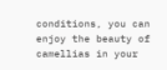conditions, you can enjoy the beauty of camellias in your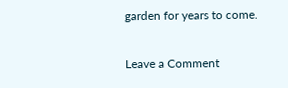garden for years to come.

Leave a Comment